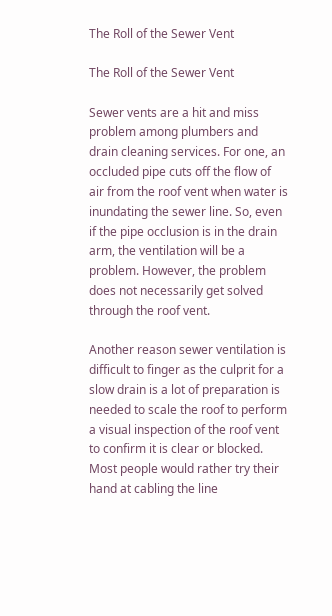The Roll of the Sewer Vent

The Roll of the Sewer Vent

Sewer vents are a hit and miss problem among plumbers and drain cleaning services. For one, an occluded pipe cuts off the flow of air from the roof vent when water is inundating the sewer line. So, even if the pipe occlusion is in the drain arm, the ventilation will be a problem. However, the problem does not necessarily get solved through the roof vent.

Another reason sewer ventilation is difficult to finger as the culprit for a slow drain is a lot of preparation is needed to scale the roof to perform a visual inspection of the roof vent to confirm it is clear or blocked. Most people would rather try their hand at cabling the line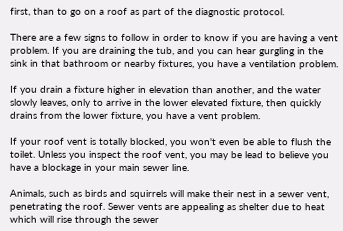first, than to go on a roof as part of the diagnostic protocol.

There are a few signs to follow in order to know if you are having a vent problem. If you are draining the tub, and you can hear gurgling in the sink in that bathroom or nearby fixtures, you have a ventilation problem.

If you drain a fixture higher in elevation than another, and the water slowly leaves, only to arrive in the lower elevated fixture, then quickly drains from the lower fixture, you have a vent problem.

If your roof vent is totally blocked, you won't even be able to flush the toilet. Unless you inspect the roof vent, you may be lead to believe you have a blockage in your main sewer line.

Animals, such as birds and squirrels will make their nest in a sewer vent, penetrating the roof. Sewer vents are appealing as shelter due to heat which will rise through the sewer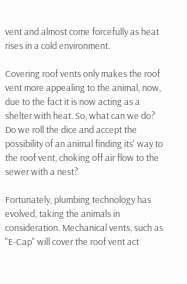vent and almost come forcefully as heat rises in a cold environment.

Covering roof vents only makes the roof vent more appealing to the animal, now, due to the fact it is now acting as a shelter with heat. So, what can we do? Do we roll the dice and accept the possibility of an animal finding its' way to the roof vent, choking off air flow to the sewer with a nest?

Fortunately, plumbing technology has evolved, taking the animals in consideration. Mechanical vents, such as "E-Cap" will cover the roof vent act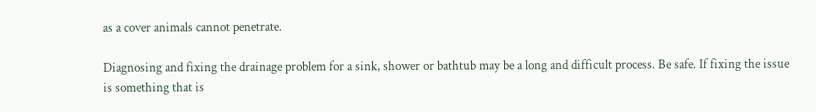as a cover animals cannot penetrate.

Diagnosing and fixing the drainage problem for a sink, shower or bathtub may be a long and difficult process. Be safe. If fixing the issue is something that is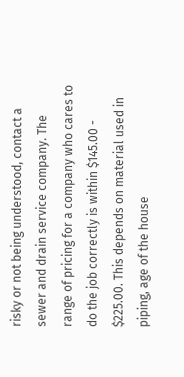risky or not being understood, contact a sewer and drain service company. The range of pricing for a company who cares to do the job correctly is within $145.00 - $225.00. This depends on material used in piping, age of the house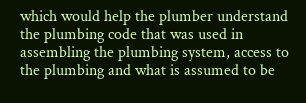which would help the plumber understand the plumbing code that was used in assembling the plumbing system, access to the plumbing and what is assumed to be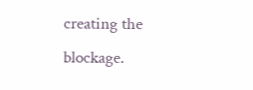creating the blockage.